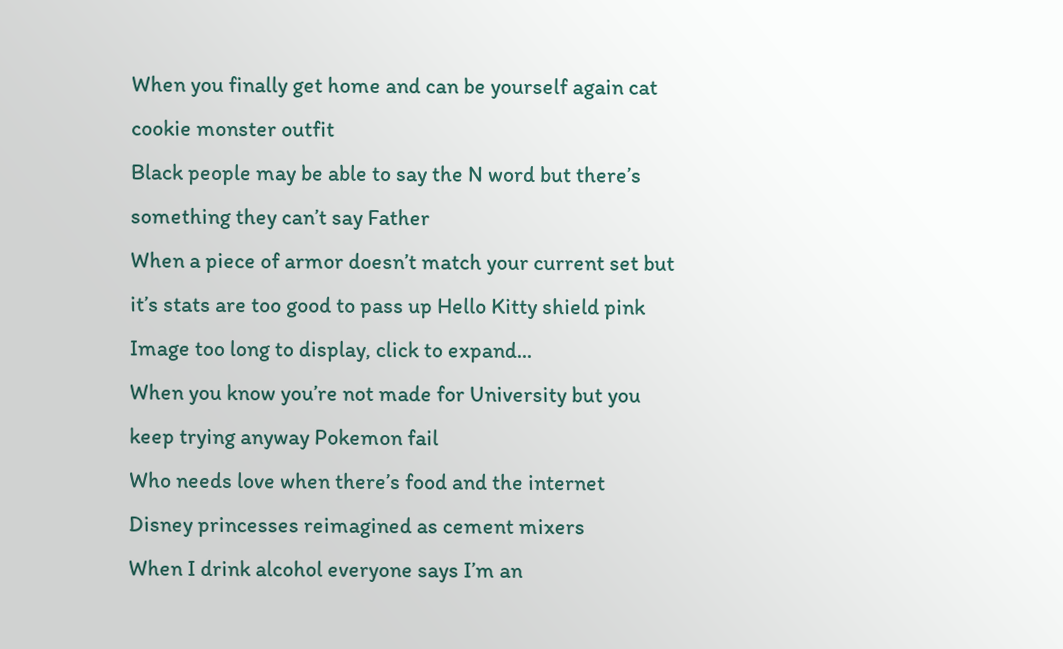When you finally get home and can be yourself again cat cookie monster outfit
Black people may be able to say the N word but there’s something they can’t say Father
When a piece of armor doesn’t match your current set but it’s stats are too good to pass up Hello Kitty shield pink
Image too long to display, click to expand...
When you know you’re not made for University but you keep trying anyway Pokemon fail
Who needs love when there’s food and the internet
Disney princesses reimagined as cement mixers
When I drink alcohol everyone says I’m an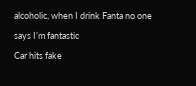alcoholic, when I drink Fanta no one says I’m fantastic
Car hits fake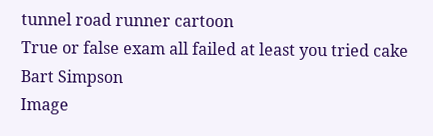tunnel road runner cartoon
True or false exam all failed at least you tried cake Bart Simpson
Image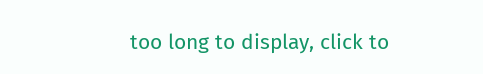too long to display, click to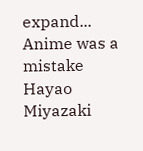expand...
Anime was a mistake Hayao Miyazaki